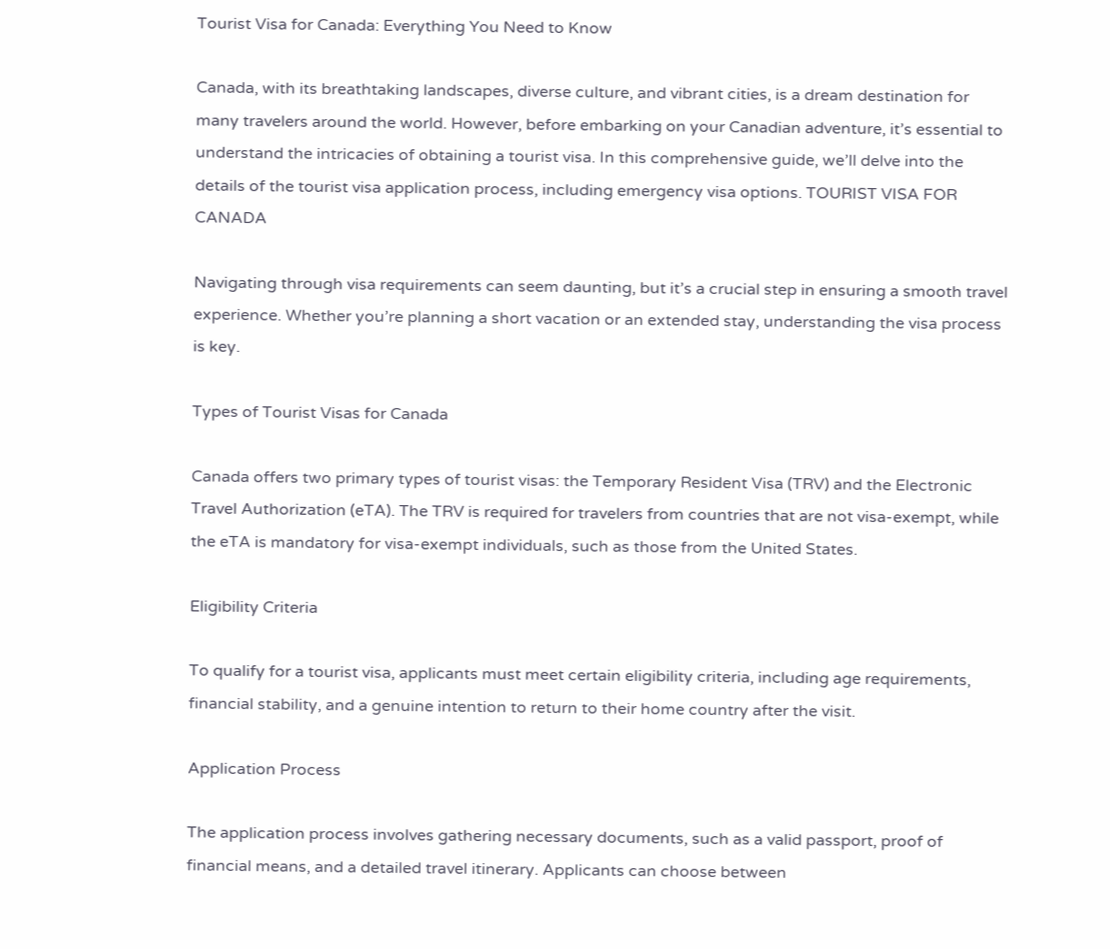Tourist Visa for Canada: Everything You Need to Know

Canada, with its breathtaking landscapes, diverse culture, and vibrant cities, is a dream destination for many travelers around the world. However, before embarking on your Canadian adventure, it’s essential to understand the intricacies of obtaining a tourist visa. In this comprehensive guide, we’ll delve into the details of the tourist visa application process, including emergency visa options. TOURIST VISA FOR CANADA

Navigating through visa requirements can seem daunting, but it’s a crucial step in ensuring a smooth travel experience. Whether you’re planning a short vacation or an extended stay, understanding the visa process is key.

Types of Tourist Visas for Canada

Canada offers two primary types of tourist visas: the Temporary Resident Visa (TRV) and the Electronic Travel Authorization (eTA). The TRV is required for travelers from countries that are not visa-exempt, while the eTA is mandatory for visa-exempt individuals, such as those from the United States.

Eligibility Criteria

To qualify for a tourist visa, applicants must meet certain eligibility criteria, including age requirements, financial stability, and a genuine intention to return to their home country after the visit.

Application Process

The application process involves gathering necessary documents, such as a valid passport, proof of financial means, and a detailed travel itinerary. Applicants can choose between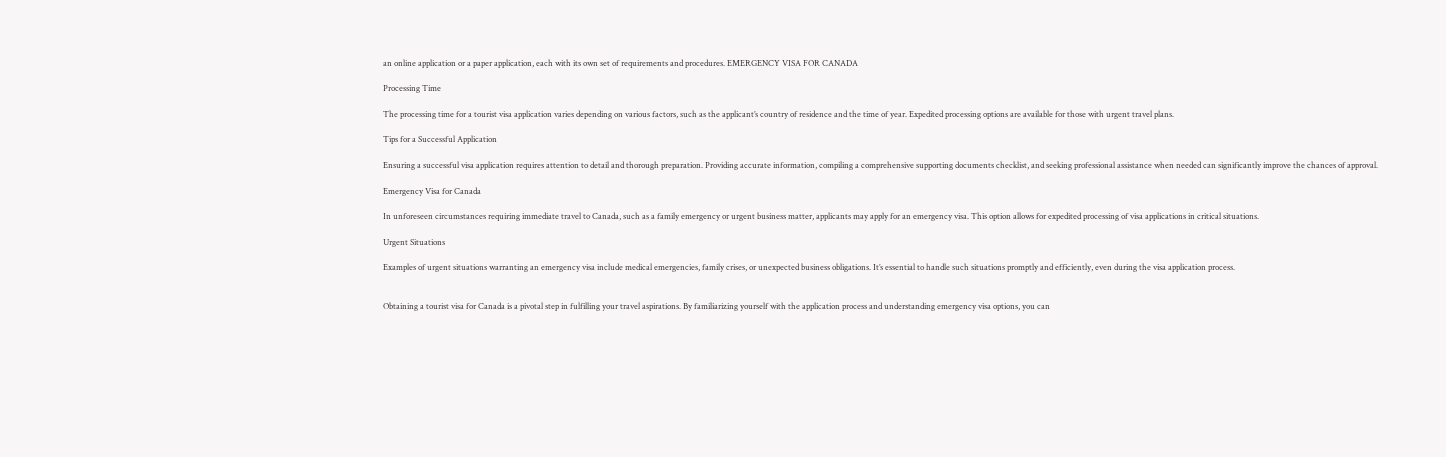an online application or a paper application, each with its own set of requirements and procedures. EMERGENCY VISA FOR CANADA

Processing Time

The processing time for a tourist visa application varies depending on various factors, such as the applicant’s country of residence and the time of year. Expedited processing options are available for those with urgent travel plans.

Tips for a Successful Application

Ensuring a successful visa application requires attention to detail and thorough preparation. Providing accurate information, compiling a comprehensive supporting documents checklist, and seeking professional assistance when needed can significantly improve the chances of approval.

Emergency Visa for Canada

In unforeseen circumstances requiring immediate travel to Canada, such as a family emergency or urgent business matter, applicants may apply for an emergency visa. This option allows for expedited processing of visa applications in critical situations.

Urgent Situations

Examples of urgent situations warranting an emergency visa include medical emergencies, family crises, or unexpected business obligations. It’s essential to handle such situations promptly and efficiently, even during the visa application process.


Obtaining a tourist visa for Canada is a pivotal step in fulfilling your travel aspirations. By familiarizing yourself with the application process and understanding emergency visa options, you can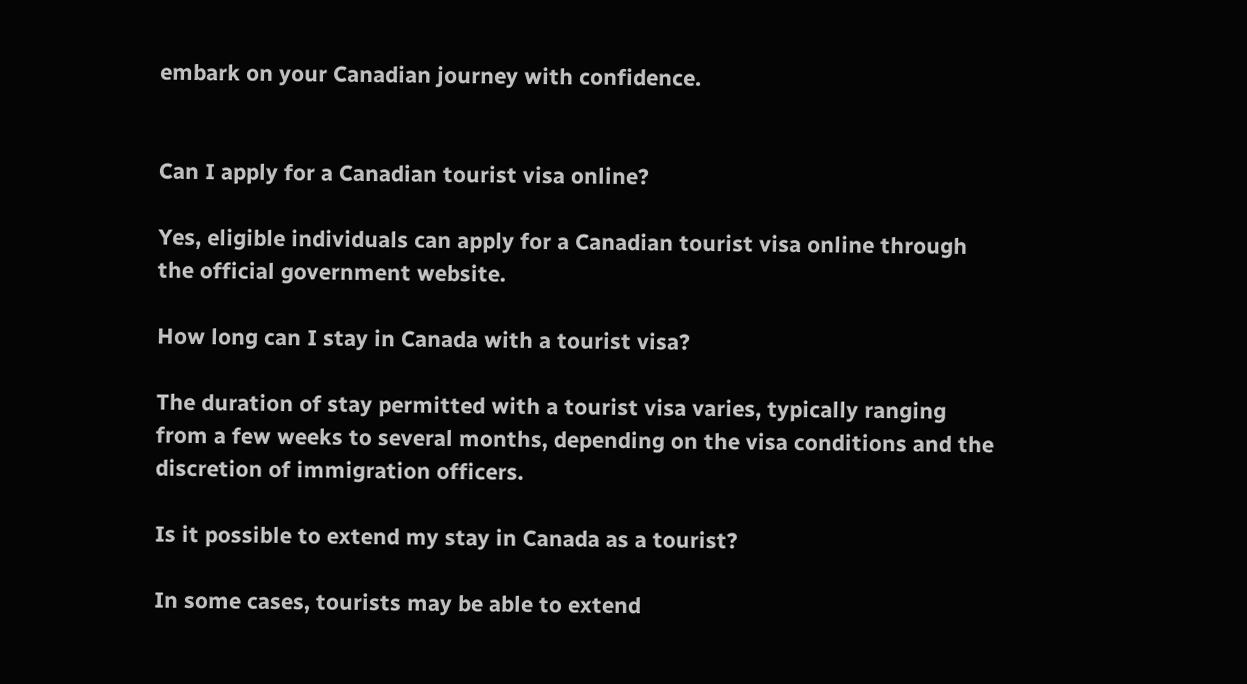embark on your Canadian journey with confidence.


Can I apply for a Canadian tourist visa online?

Yes, eligible individuals can apply for a Canadian tourist visa online through the official government website.

How long can I stay in Canada with a tourist visa?

The duration of stay permitted with a tourist visa varies, typically ranging from a few weeks to several months, depending on the visa conditions and the discretion of immigration officers.

Is it possible to extend my stay in Canada as a tourist?

In some cases, tourists may be able to extend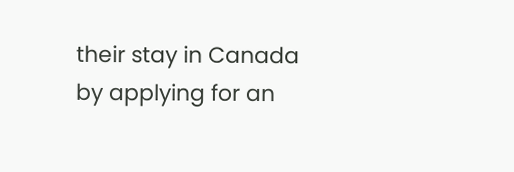their stay in Canada by applying for an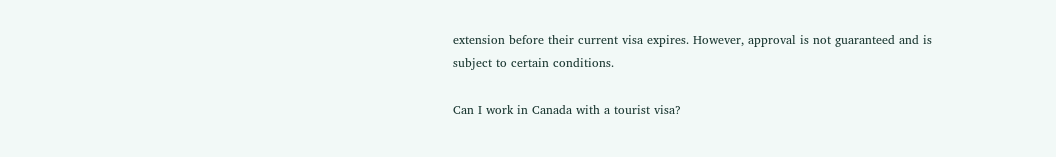extension before their current visa expires. However, approval is not guaranteed and is subject to certain conditions.

Can I work in Canada with a tourist visa?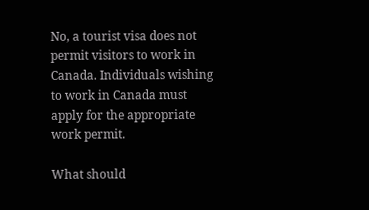No, a tourist visa does not permit visitors to work in Canada. Individuals wishing to work in Canada must apply for the appropriate work permit.

What should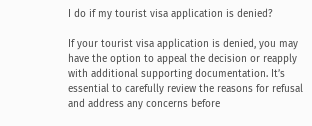I do if my tourist visa application is denied?

If your tourist visa application is denied, you may have the option to appeal the decision or reapply with additional supporting documentation. It’s essential to carefully review the reasons for refusal and address any concerns before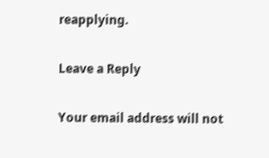reapplying.

Leave a Reply

Your email address will not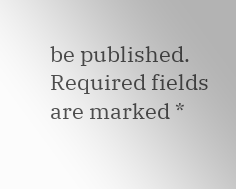be published. Required fields are marked *